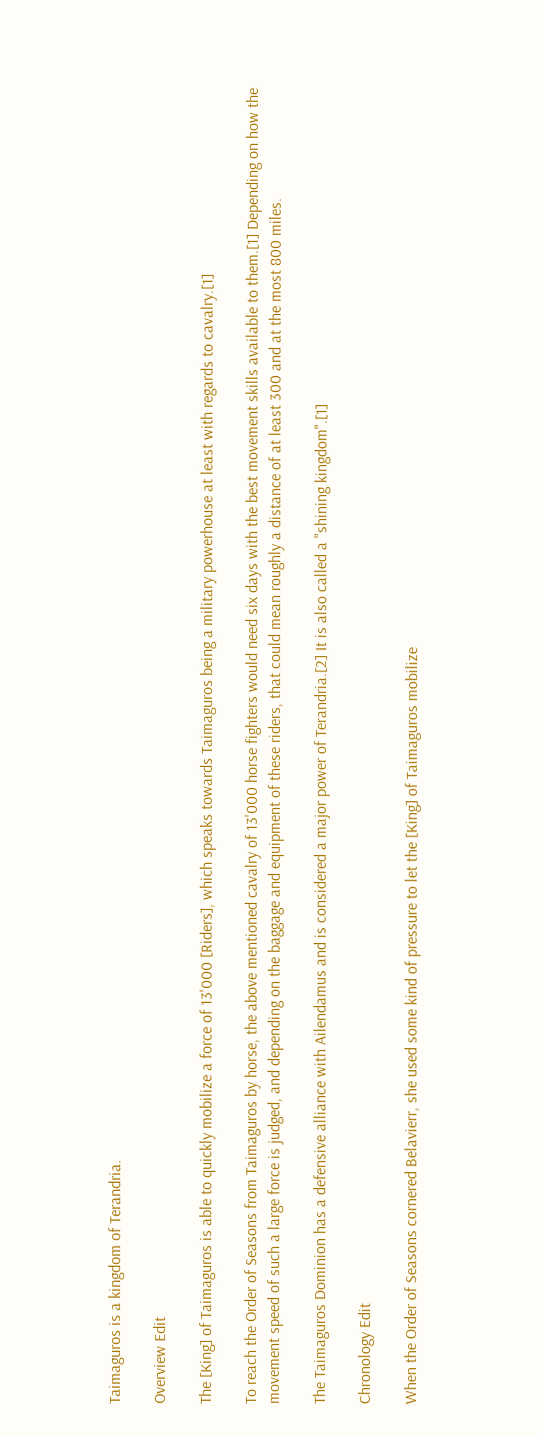Taimaguros is a kingdom of Terandria.

Overview Edit

The [King] of Taimaguros is able to quickly mobilize a force of 13'000 [Riders], which speaks towards Taimaguros being a military powerhouse at least with regards to cavalry.[1]

To reach the Order of Seasons from Taimaguros by horse, the above mentioned cavalry of 13'000 horse fighters would need six days with the best movement skills available to them.[1] Depending on how the movement speed of such a large force is judged, and depending on the baggage and equipment of these riders, that could mean roughly a distance of at least 300 and at the most 800 miles.

The Taimaguros Dominion has a defensive alliance with Ailendamus and is considered a major power of Terandria.[2] It is also called a "shining kingdom".[1]

Chronology Edit

When the Order of Seasons cornered Belavierr, she used some kind of pressure to let the [King] of Taimaguros mobilize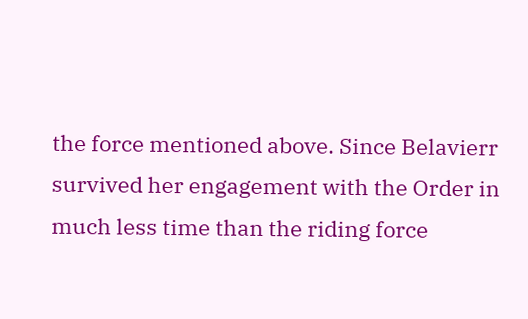the force mentioned above. Since Belavierr survived her engagement with the Order in much less time than the riding force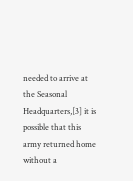needed to arrive at the Seasonal Headquarters,[3] it is possible that this army returned home without a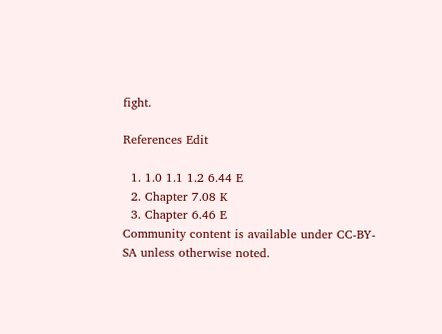fight.

References Edit

  1. 1.0 1.1 1.2 6.44 E
  2. Chapter 7.08 K
  3. Chapter 6.46 E
Community content is available under CC-BY-SA unless otherwise noted.